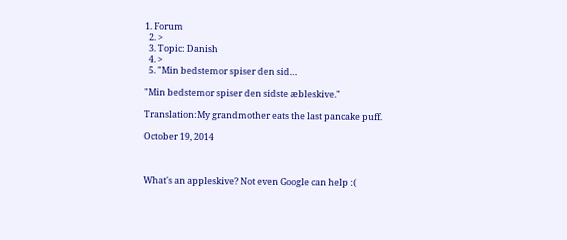1. Forum
  2. >
  3. Topic: Danish
  4. >
  5. "Min bedstemor spiser den sid…

"Min bedstemor spiser den sidste æbleskive."

Translation:My grandmother eats the last pancake puff.

October 19, 2014



What's an appleskive? Not even Google can help :(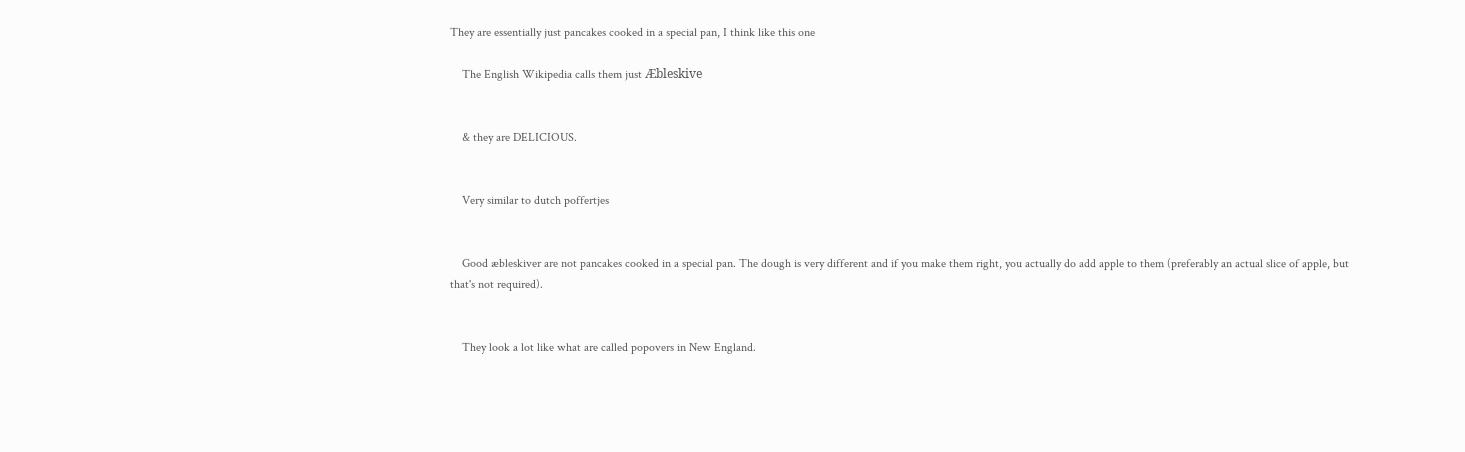They are essentially just pancakes cooked in a special pan, I think like this one

    The English Wikipedia calls them just Æbleskive


    & they are DELICIOUS.


    Very similar to dutch poffertjes


    Good æbleskiver are not pancakes cooked in a special pan. The dough is very different and if you make them right, you actually do add apple to them (preferably an actual slice of apple, but that's not required).


    They look a lot like what are called popovers in New England.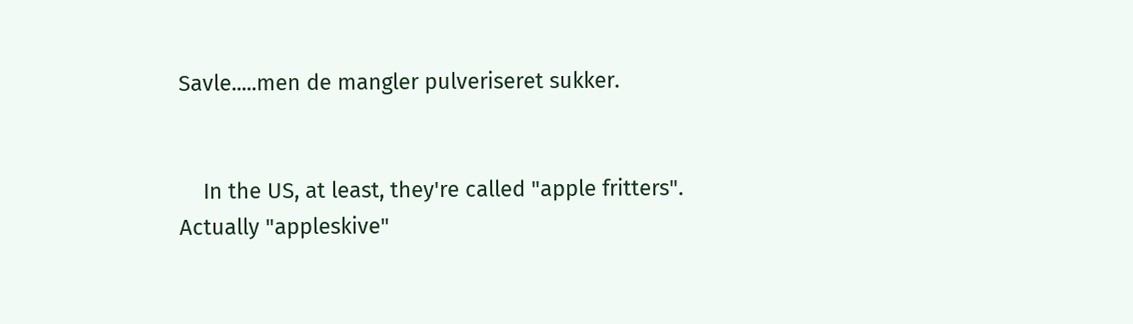Savle.....men de mangler pulveriseret sukker.


    In the US, at least, they're called "apple fritters". Actually "appleskive"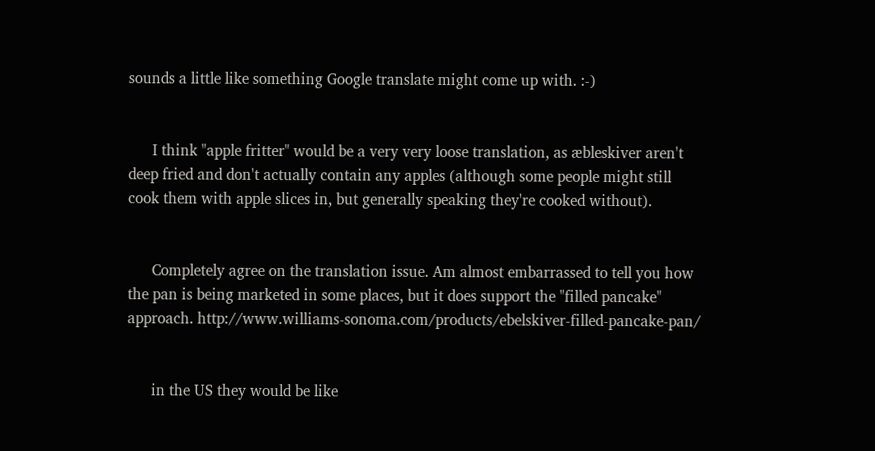sounds a little like something Google translate might come up with. :-)


      I think "apple fritter" would be a very very loose translation, as æbleskiver aren't deep fried and don't actually contain any apples (although some people might still cook them with apple slices in, but generally speaking they're cooked without).


      Completely agree on the translation issue. Am almost embarrassed to tell you how the pan is being marketed in some places, but it does support the "filled pancake" approach. http://www.williams-sonoma.com/products/ebelskiver-filled-pancake-pan/


      in the US they would be like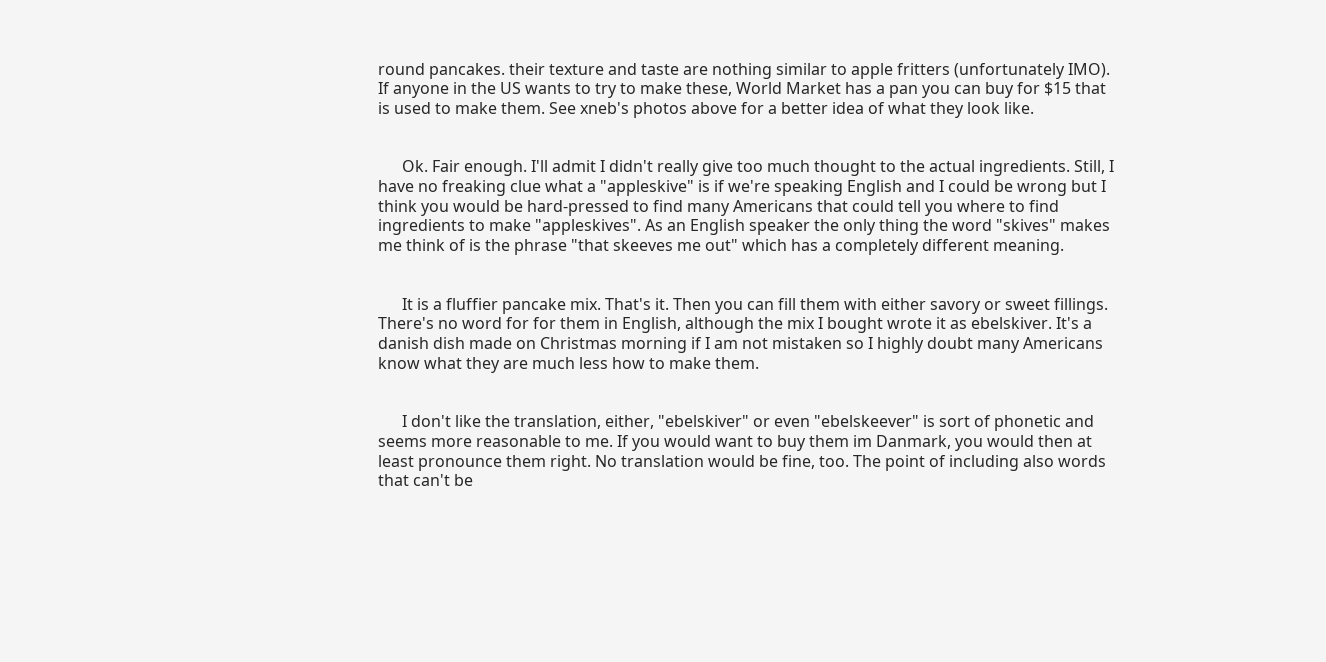round pancakes. their texture and taste are nothing similar to apple fritters (unfortunately IMO). If anyone in the US wants to try to make these, World Market has a pan you can buy for $15 that is used to make them. See xneb's photos above for a better idea of what they look like.


      Ok. Fair enough. I'll admit I didn't really give too much thought to the actual ingredients. Still, I have no freaking clue what a "appleskive" is if we're speaking English and I could be wrong but I think you would be hard-pressed to find many Americans that could tell you where to find ingredients to make "appleskives". As an English speaker the only thing the word "skives" makes me think of is the phrase "that skeeves me out" which has a completely different meaning.


      It is a fluffier pancake mix. That's it. Then you can fill them with either savory or sweet fillings. There's no word for for them in English, although the mix I bought wrote it as ebelskiver. It's a danish dish made on Christmas morning if I am not mistaken so I highly doubt many Americans know what they are much less how to make them.


      I don't like the translation, either, "ebelskiver" or even "ebelskeever" is sort of phonetic and seems more reasonable to me. If you would want to buy them im Danmark, you would then at least pronounce them right. No translation would be fine, too. The point of including also words that can't be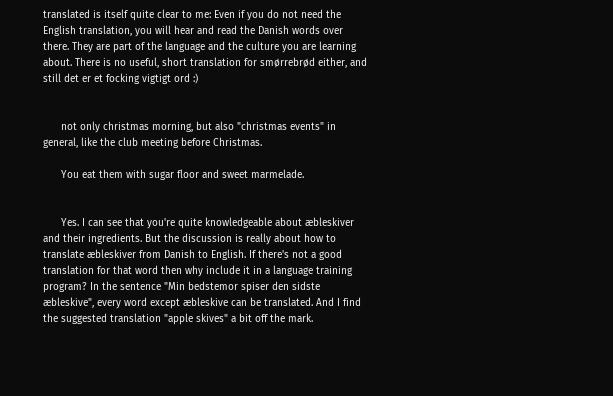translated is itself quite clear to me: Even if you do not need the English translation, you will hear and read the Danish words over there. They are part of the language and the culture you are learning about. There is no useful, short translation for smørrebrød either, and still det er et focking vigtigt ord :)


      not only christmas morning, but also "christmas events" in general, like the club meeting before Christmas.

      You eat them with sugar floor and sweet marmelade.


      Yes. I can see that you're quite knowledgeable about æbleskiver and their ingredients. But the discussion is really about how to translate æbleskiver from Danish to English. If there's not a good translation for that word then why include it in a language training program? In the sentence "Min bedstemor spiser den sidste æbleskive", every word except æbleskive can be translated. And I find the suggested translation "apple skives" a bit off the mark.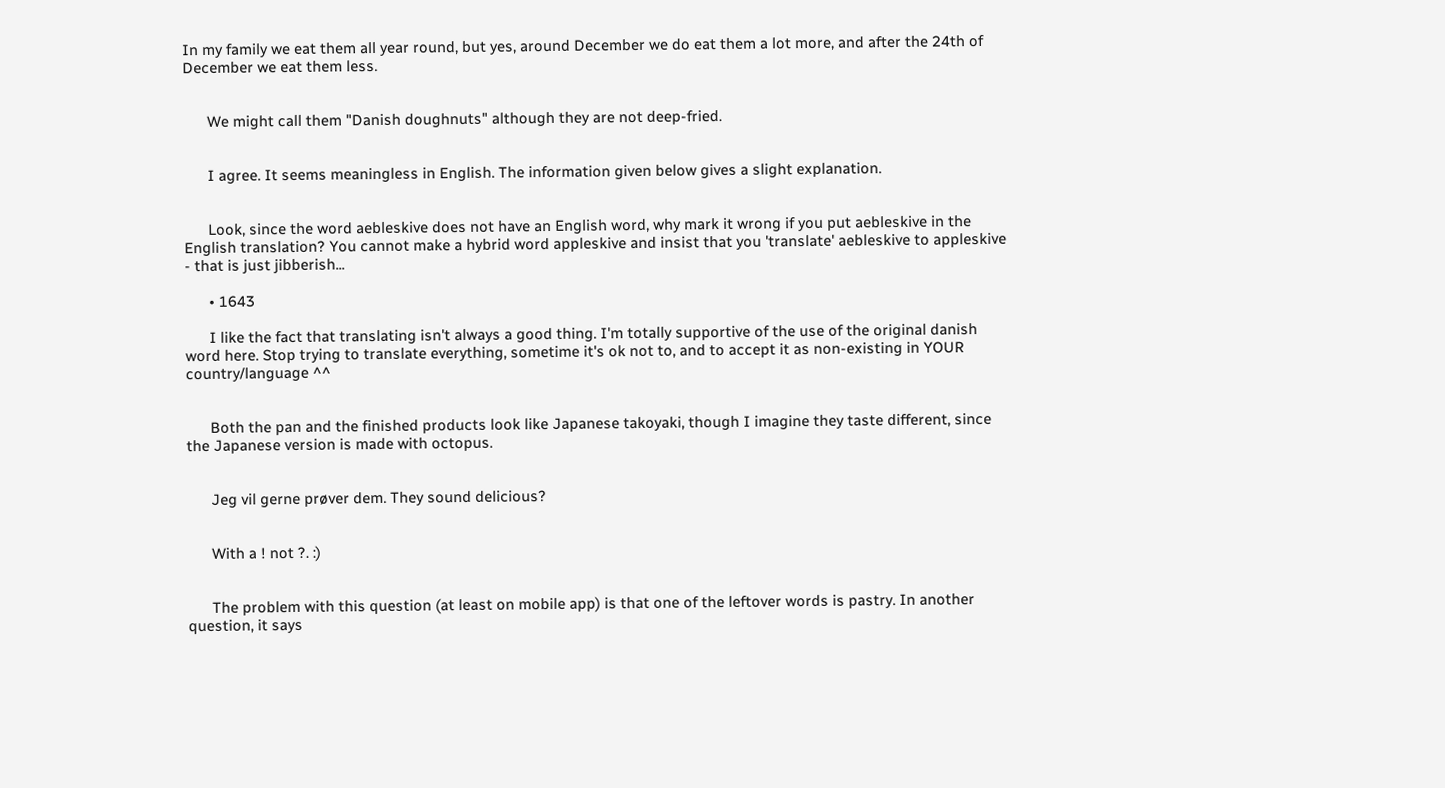In my family we eat them all year round, but yes, around December we do eat them a lot more, and after the 24th of December we eat them less.


      We might call them "Danish doughnuts" although they are not deep-fried.


      I agree. It seems meaningless in English. The information given below gives a slight explanation.


      Look, since the word aebleskive does not have an English word, why mark it wrong if you put aebleskive in the English translation? You cannot make a hybrid word appleskive and insist that you 'translate' aebleskive to appleskive - that is just jibberish...

      • 1643

      I like the fact that translating isn't always a good thing. I'm totally supportive of the use of the original danish word here. Stop trying to translate everything, sometime it's ok not to, and to accept it as non-existing in YOUR country/language ^^


      Both the pan and the finished products look like Japanese takoyaki, though I imagine they taste different, since the Japanese version is made with octopus.


      Jeg vil gerne prøver dem. They sound delicious?


      With a ! not ?. :)


      The problem with this question (at least on mobile app) is that one of the leftover words is pastry. In another question, it says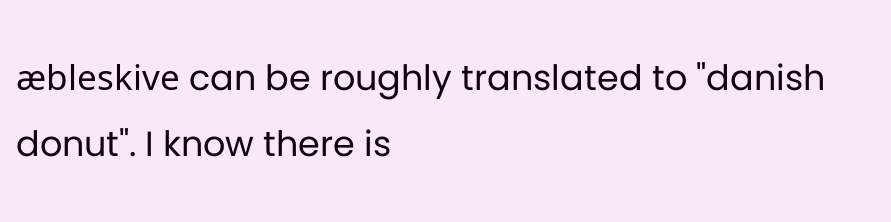æbleskive can be roughly translated to "danish donut". I know there is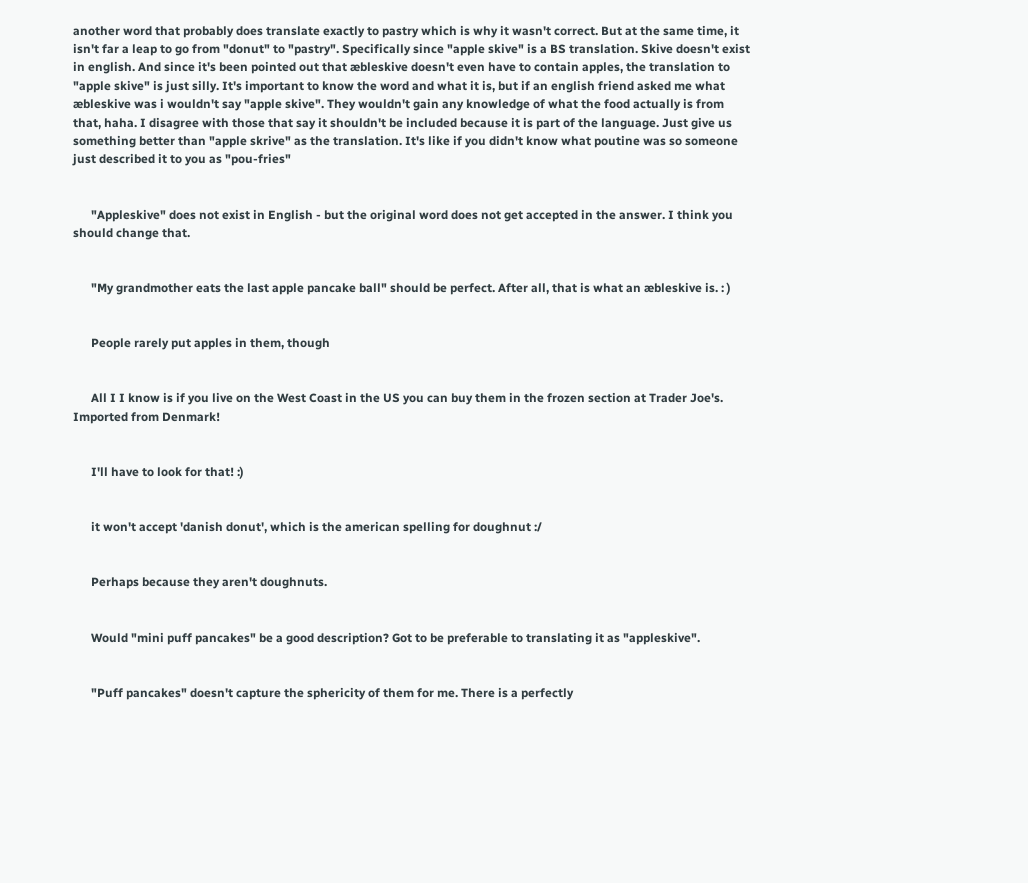another word that probably does translate exactly to pastry which is why it wasn't correct. But at the same time, it isn't far a leap to go from "donut" to "pastry". Specifically since "apple skive" is a BS translation. Skive doesn't exist in english. And since it's been pointed out that æbleskive doesn't even have to contain apples, the translation to "apple skive" is just silly. It's important to know the word and what it is, but if an english friend asked me what æbleskive was i wouldn't say "apple skive". They wouldn't gain any knowledge of what the food actually is from that, haha. I disagree with those that say it shouldn't be included because it is part of the language. Just give us something better than "apple skrive" as the translation. It's like if you didn't know what poutine was so someone just described it to you as "pou-fries"


      "Appleskive" does not exist in English - but the original word does not get accepted in the answer. I think you should change that.


      "My grandmother eats the last apple pancake ball" should be perfect. After all, that is what an æbleskive is. : )


      People rarely put apples in them, though


      All I I know is if you live on the West Coast in the US you can buy them in the frozen section at Trader Joe's. Imported from Denmark!


      I'll have to look for that! :)


      it won't accept 'danish donut', which is the american spelling for doughnut :/


      Perhaps because they aren't doughnuts.


      Would "mini puff pancakes" be a good description? Got to be preferable to translating it as "appleskive".


      "Puff pancakes" doesn't capture the sphericity of them for me. There is a perfectly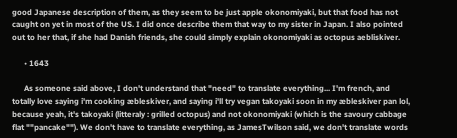good Japanese description of them, as they seem to be just apple okonomiyaki, but that food has not caught on yet in most of the US. I did once describe them that way to my sister in Japan. I also pointed out to her that, if she had Danish friends, she could simply explain okonomiyaki as octopus aebliskiver.

      • 1643

      As someone said above, I don't understand that "need" to translate everything... I'm french, and totally love saying i'm cooking æbleskiver, and saying i'll try vegan takoyaki soon in my æbleskiver pan lol, because yeah, it's takoyaki (litteraly : grilled octopus) and not okonomiyaki (which is the savoury cabbage flat ""pancake""). We don't have to translate everything, as JamesTwilson said, we don't translate words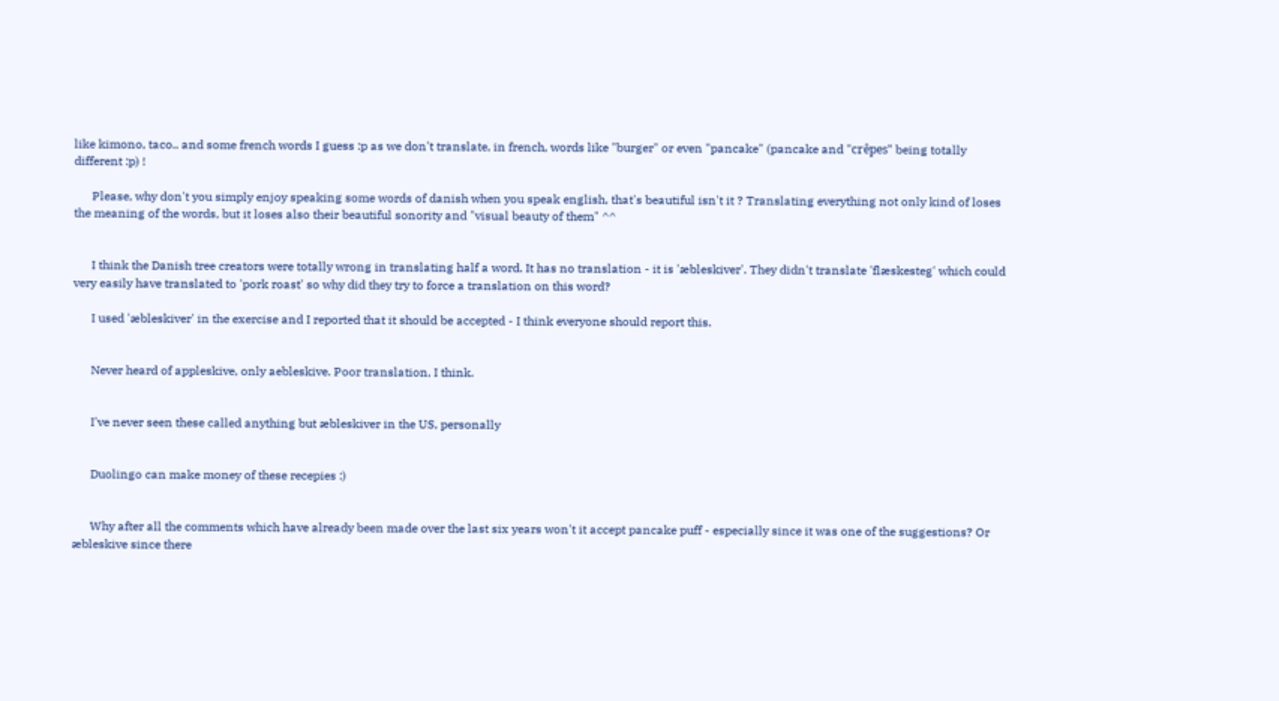like kimono, taco.. and some french words I guess :p as we don't translate, in french, words like "burger" or even "pancake" (pancake and "crêpes" being totally different :p) !

      Please, why don't you simply enjoy speaking some words of danish when you speak english, that's beautiful isn't it ? Translating everything not only kind of loses the meaning of the words, but it loses also their beautiful sonority and "visual beauty of them" ^^


      I think the Danish tree creators were totally wrong in translating half a word. It has no translation - it is 'æbleskiver'. They didn't translate 'flæskesteg' which could very easily have translated to 'pork roast' so why did they try to force a translation on this word?

      I used 'æbleskiver' in the exercise and I reported that it should be accepted - I think everyone should report this.


      Never heard of appleskive, only aebleskive. Poor translation, I think.


      I've never seen these called anything but æbleskiver in the US, personally


      Duolingo can make money of these recepies :)


      Why after all the comments which have already been made over the last six years won't it accept pancake puff - especially since it was one of the suggestions? Or æbleskive since there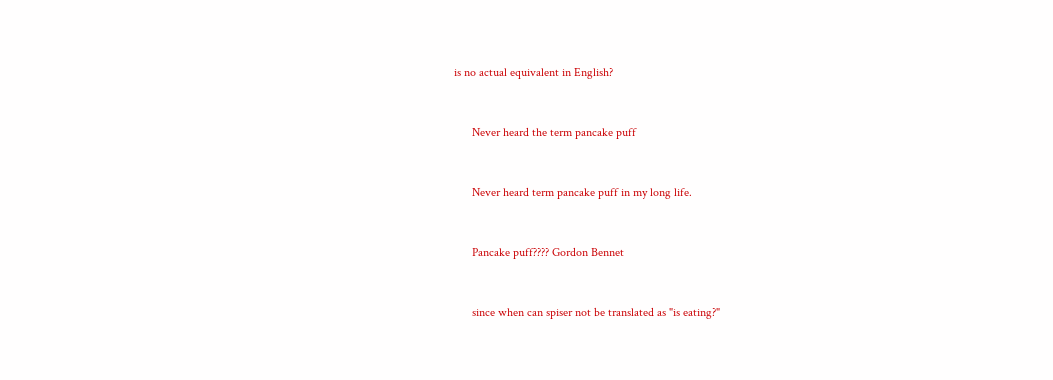is no actual equivalent in English?


      Never heard the term pancake puff


      Never heard term pancake puff in my long life.


      Pancake puff???? Gordon Bennet


      since when can spiser not be translated as "is eating?"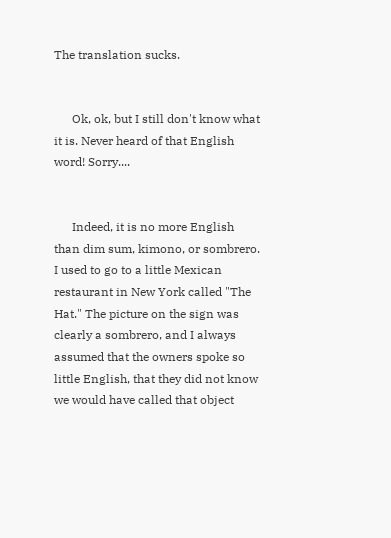The translation sucks.


      Ok, ok, but I still don't know what it is. Never heard of that English word! Sorry....


      Indeed, it is no more English than dim sum, kimono, or sombrero. I used to go to a little Mexican restaurant in New York called "The Hat." The picture on the sign was clearly a sombrero, and I always assumed that the owners spoke so little English, that they did not know we would have called that object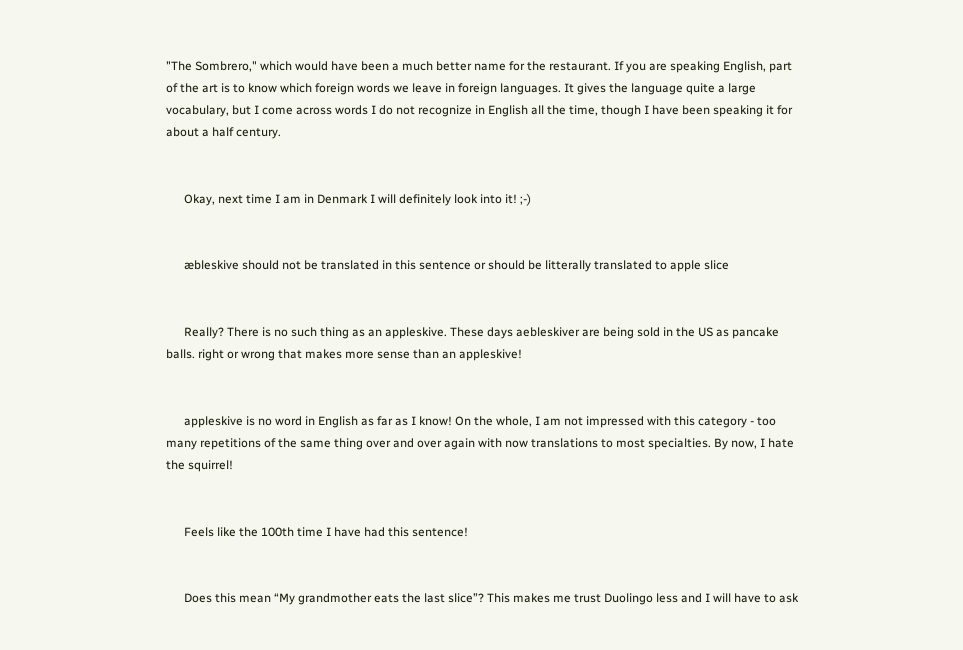"The Sombrero," which would have been a much better name for the restaurant. If you are speaking English, part of the art is to know which foreign words we leave in foreign languages. It gives the language quite a large vocabulary, but I come across words I do not recognize in English all the time, though I have been speaking it for about a half century.


      Okay, next time I am in Denmark I will definitely look into it! ;-)


      æbleskive should not be translated in this sentence or should be litterally translated to apple slice


      Really? There is no such thing as an appleskive. These days aebleskiver are being sold in the US as pancake balls. right or wrong that makes more sense than an appleskive!


      appleskive is no word in English as far as I know! On the whole, I am not impressed with this category - too many repetitions of the same thing over and over again with now translations to most specialties. By now, I hate the squirrel!


      Feels like the 100th time I have had this sentence!


      Does this mean “My grandmother eats the last slice”? This makes me trust Duolingo less and I will have to ask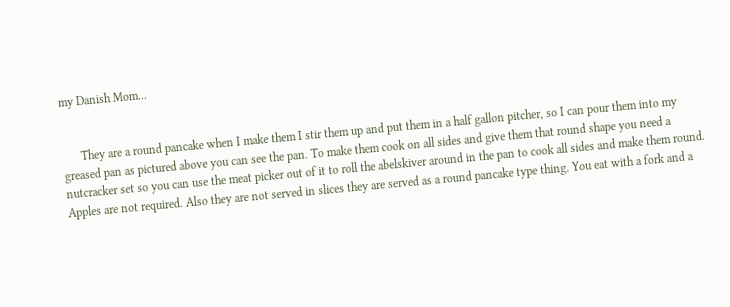my Danish Mom...


      They are a round pancake when I make them I stir them up and put them in a half gallon pitcher, so I can pour them into my greased pan as pictured above you can see the pan. To make them cook on all sides and give them that round shape you need a nutcracker set so you can use the meat picker out of it to roll the abelskiver around in the pan to cook all sides and make them round. Apples are not required. Also they are not served in slices they are served as a round pancake type thing. You eat with a fork and a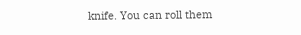knife. You can roll them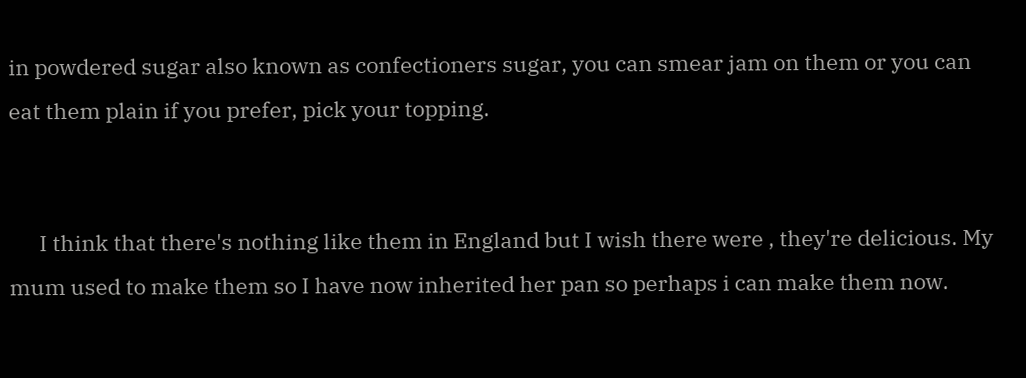in powdered sugar also known as confectioners sugar, you can smear jam on them or you can eat them plain if you prefer, pick your topping.


      I think that there's nothing like them in England but I wish there were , they're delicious. My mum used to make them so I have now inherited her pan so perhaps i can make them now.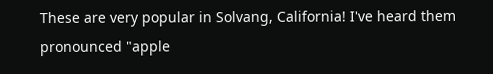These are very popular in Solvang, California! I've heard them pronounced "apple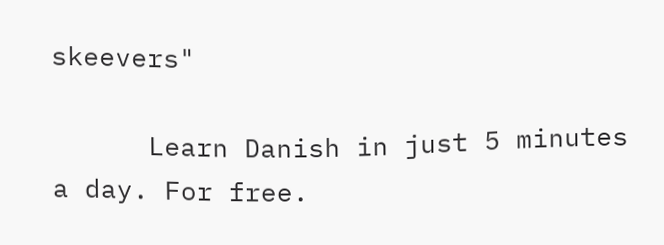skeevers"

      Learn Danish in just 5 minutes a day. For free.